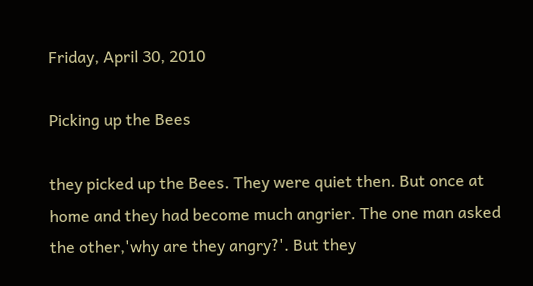Friday, April 30, 2010

Picking up the Bees

they picked up the Bees. They were quiet then. But once at home and they had become much angrier. The one man asked the other,'why are they angry?'. But they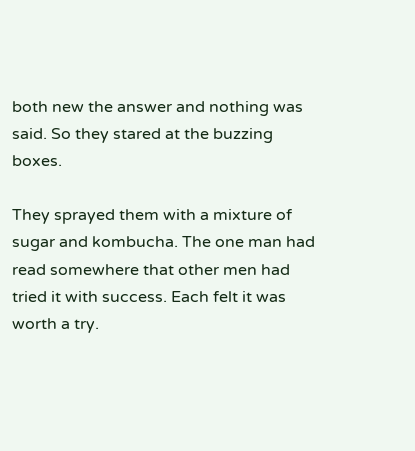both new the answer and nothing was said. So they stared at the buzzing boxes.

They sprayed them with a mixture of sugar and kombucha. The one man had read somewhere that other men had tried it with success. Each felt it was worth a try.